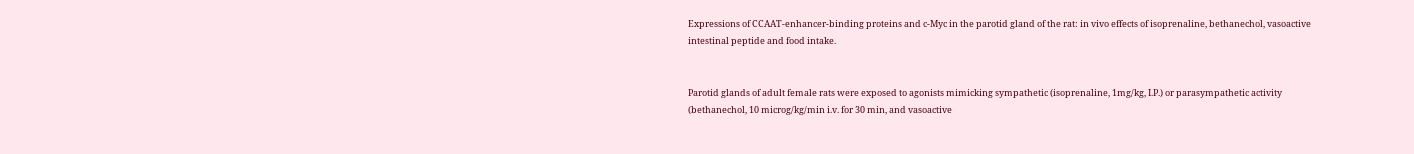Expressions of CCAAT-enhancer-binding proteins and c-Myc in the parotid gland of the rat: in vivo effects of isoprenaline, bethanechol, vasoactive intestinal peptide and food intake.


Parotid glands of adult female rats were exposed to agonists mimicking sympathetic (isoprenaline, 1mg/kg, I.P.) or parasympathetic activity (bethanechol, 10 microg/kg/min i.v. for 30 min, and vasoactive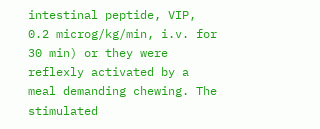intestinal peptide, VIP, 0.2 microg/kg/min, i.v. for 30 min) or they were reflexly activated by a meal demanding chewing. The stimulated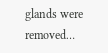glands were removed…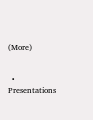(More)


  • Presentations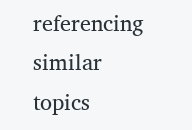referencing similar topics